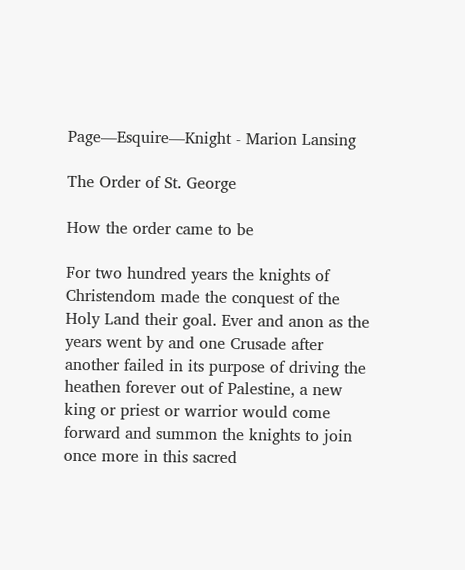Page—Esquire—Knight - Marion Lansing

The Order of St. George

How the order came to be

For two hundred years the knights of Christendom made the conquest of the Holy Land their goal. Ever and anon as the years went by and one Crusade after another failed in its purpose of driving the heathen forever out of Palestine, a new king or priest or warrior would come forward and summon the knights to join once more in this sacred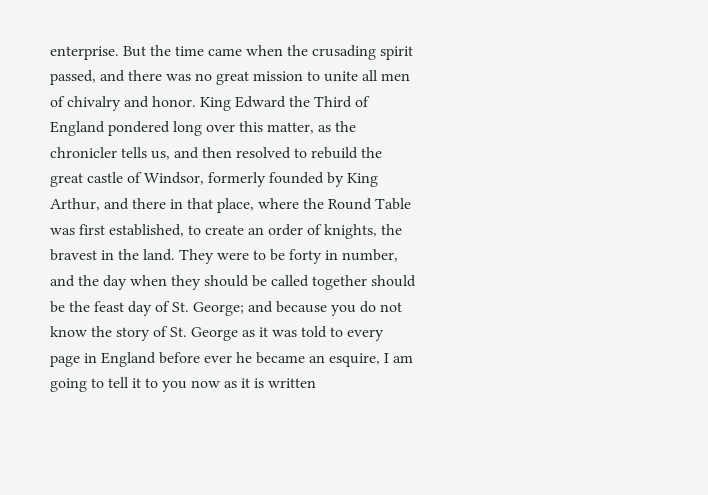enterprise. But the time came when the crusading spirit passed, and there was no great mission to unite all men of chivalry and honor. King Edward the Third of England pondered long over this matter, as the chronicler tells us, and then resolved to rebuild the great castle of Windsor, formerly founded by King Arthur, and there in that place, where the Round Table was first established, to create an order of knights, the bravest in the land. They were to be forty in number, and the day when they should be called together should be the feast day of St. George; and because you do not know the story of St. George as it was told to every page in England before ever he became an esquire, I am going to tell it to you now as it is written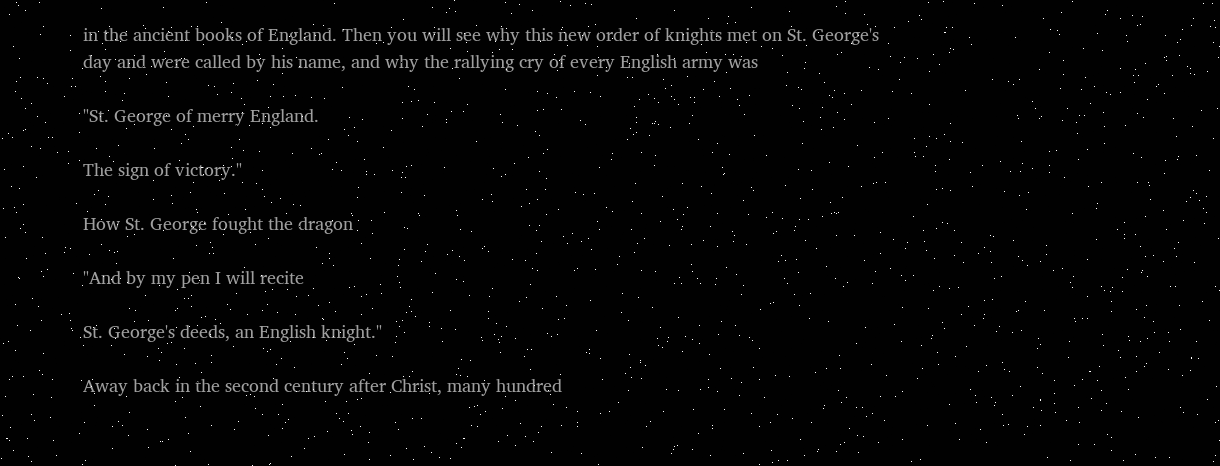in the ancient books of England. Then you will see why this new order of knights met on St. George's day and were called by his name, and why the rallying cry of every English army was

"St. George of merry England.

The sign of victory."

How St. George fought the dragon

"And by my pen I will recite

St. George's deeds, an English knight."

Away back in the second century after Christ, many hundred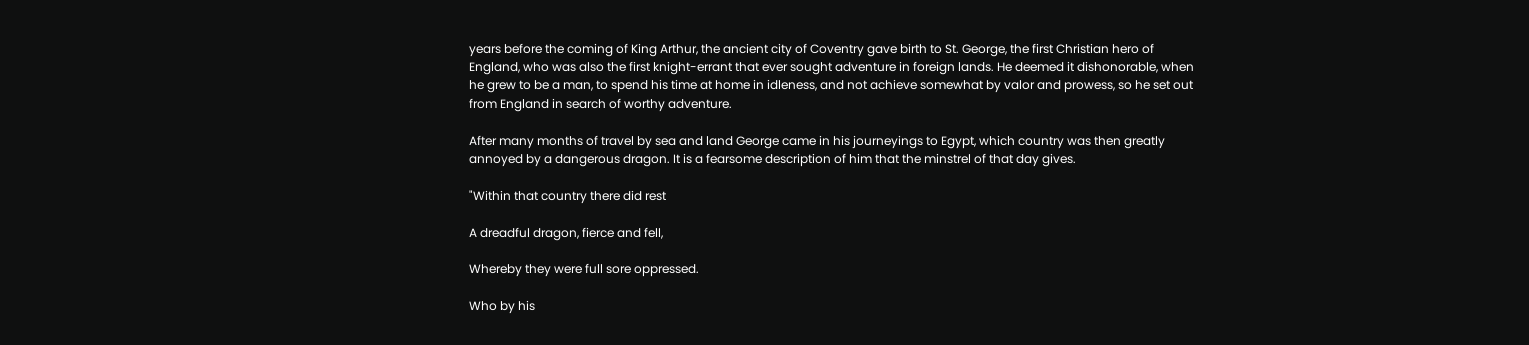years before the coming of King Arthur, the ancient city of Coventry gave birth to St. George, the first Christian hero of England, who was also the first knight-errant that ever sought adventure in foreign lands. He deemed it dishonorable, when he grew to be a man, to spend his time at home in idleness, and not achieve somewhat by valor and prowess, so he set out from England in search of worthy adventure.

After many months of travel by sea and land George came in his journeyings to Egypt, which country was then greatly annoyed by a dangerous dragon. It is a fearsome description of him that the minstrel of that day gives.

"Within that country there did rest

A dreadful dragon, fierce and fell,

Whereby they were full sore oppressed.

Who by his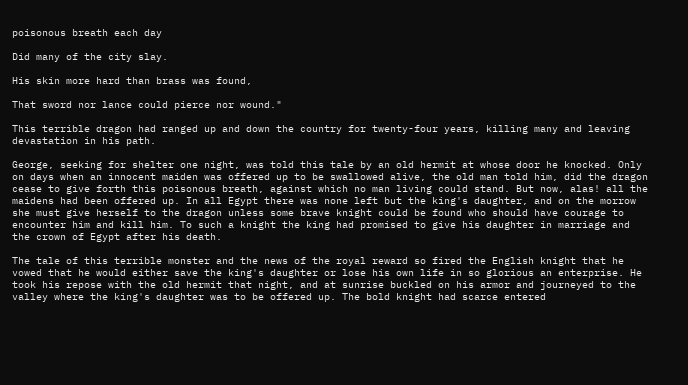poisonous breath each day

Did many of the city slay.

His skin more hard than brass was found,

That sword nor lance could pierce nor wound."

This terrible dragon had ranged up and down the country for twenty-four years, killing many and leaving devastation in his path.

George, seeking for shelter one night, was told this tale by an old hermit at whose door he knocked. Only on days when an innocent maiden was offered up to be swallowed alive, the old man told him, did the dragon cease to give forth this poisonous breath, against which no man living could stand. But now, alas! all the maidens had been offered up. In all Egypt there was none left but the king's daughter, and on the morrow she must give herself to the dragon unless some brave knight could be found who should have courage to encounter him and kill him. To such a knight the king had promised to give his daughter in marriage and the crown of Egypt after his death.

The tale of this terrible monster and the news of the royal reward so fired the English knight that he vowed that he would either save the king's daughter or lose his own life in so glorious an enterprise. He took his repose with the old hermit that night, and at sunrise buckled on his armor and journeyed to the valley where the king's daughter was to be offered up. The bold knight had scarce entered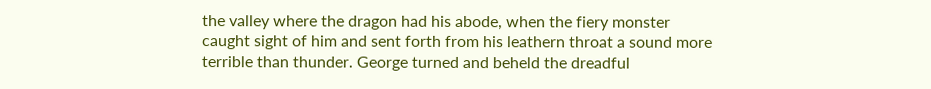the valley where the dragon had his abode, when the fiery monster caught sight of him and sent forth from his leathern throat a sound more terrible than thunder. George turned and beheld the dreadful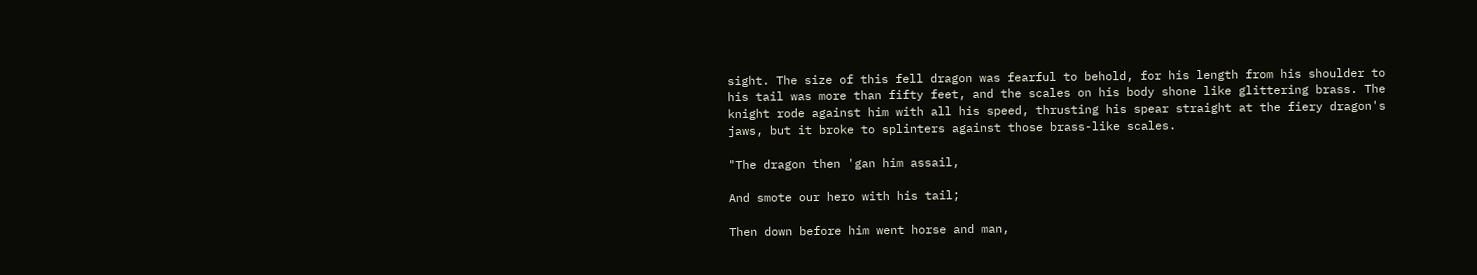sight. The size of this fell dragon was fearful to behold, for his length from his shoulder to his tail was more than fifty feet, and the scales on his body shone like glittering brass. The knight rode against him with all his speed, thrusting his spear straight at the fiery dragon's jaws, but it broke to splinters against those brass-like scales.

"The dragon then 'gan him assail,

And smote our hero with his tail;

Then down before him went horse and man,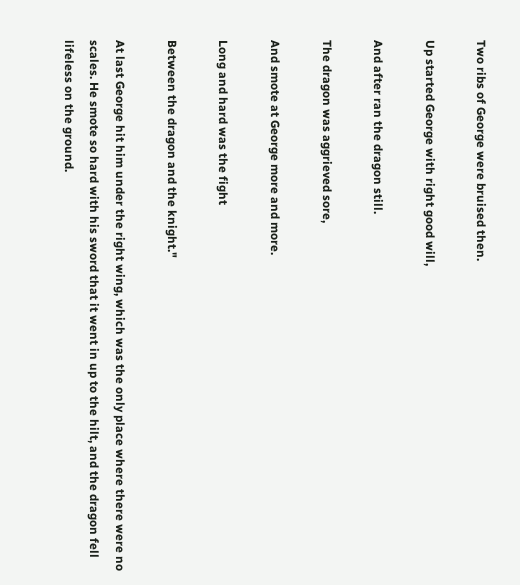Two ribs of George were bruised then.

Up started George with right good will,

And after ran the dragon still.

The dragon was aggrieved sore,

And smote at George more and more.

Long and hard was the fight

Between the dragon and the knight."

At last George hit him under the right wing, which was the only place where there were no scales. He smote so hard with his sword that it went in up to the hilt, and the dragon fell lifeless on the ground.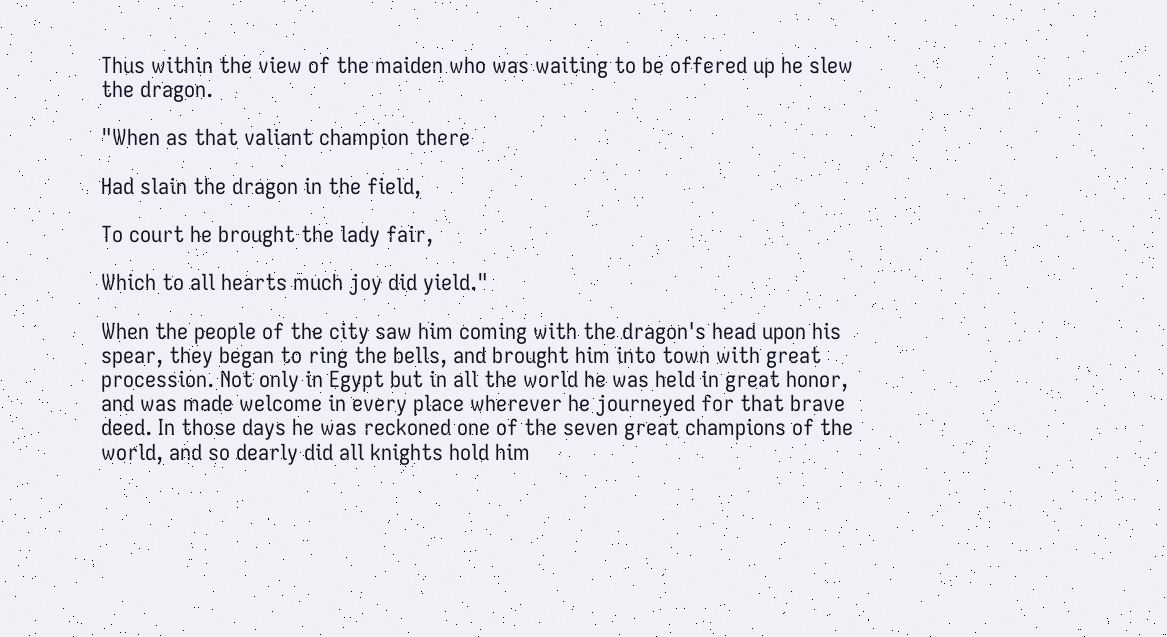Thus within the view of the maiden who was waiting to be offered up he slew the dragon.

"When as that valiant champion there

Had slain the dragon in the field,

To court he brought the lady fair,

Which to all hearts much joy did yield."

When the people of the city saw him coming with the dragon's head upon his spear, they began to ring the bells, and brought him into town with great procession. Not only in Egypt but in all the world he was held in great honor, and was made welcome in every place wherever he journeyed for that brave deed. In those days he was reckoned one of the seven great champions of the world, and so dearly did all knights hold him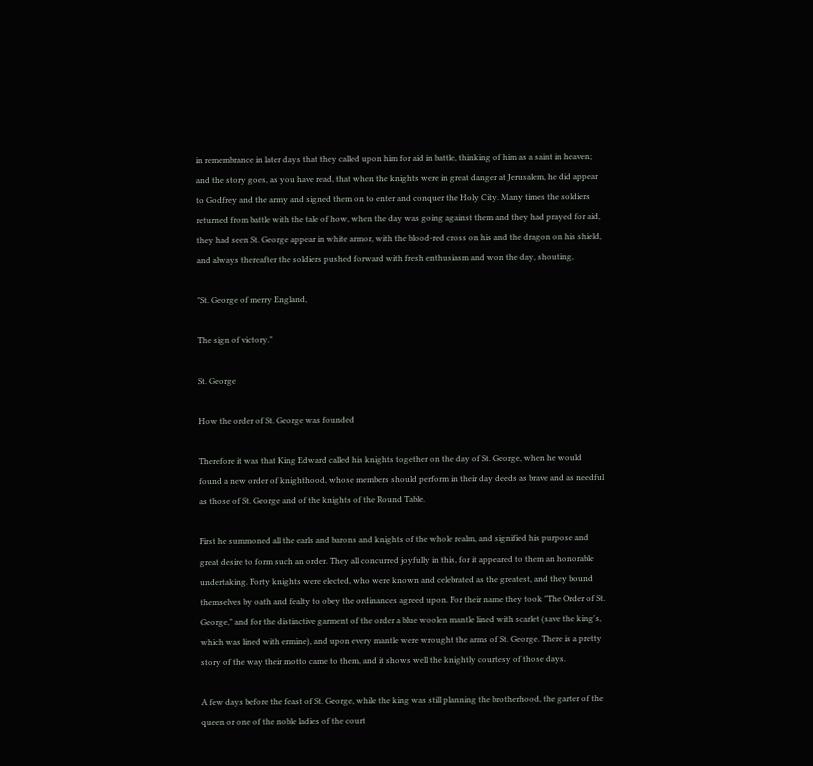in remembrance in later days that they called upon him for aid in battle, thinking of him as a saint in heaven; and the story goes, as you have read, that when the knights were in great danger at Jerusalem, he did appear to Godfrey and the army and signed them on to enter and conquer the Holy City. Many times the soldiers returned from battle with the tale of how, when the day was going against them and they had prayed for aid, they had seen St. George appear in white armor, with the blood-red cross on his and the dragon on his shield, and always thereafter the soldiers pushed forward with fresh enthusiasm and won the day, shouting,

"St. George of merry England,

The sign of victory."

St. George

How the order of St. George was founded

Therefore it was that King Edward called his knights together on the day of St. George, when he would found a new order of knighthood, whose members should perform in their day deeds as brave and as needful as those of St. George and of the knights of the Round Table.

First he summoned all the earls and barons and knights of the whole realm, and signified his purpose and great desire to form such an order. They all concurred joyfully in this, for it appeared to them an honorable undertaking. Forty knights were elected, who were known and celebrated as the greatest, and they bound themselves by oath and fealty to obey the ordinances agreed upon. For their name they took "The Order of St. George," and for the distinctive garment of the order a blue woolen mantle lined with scarlet (save the king's, which was lined with ermine), and upon every mantle were wrought the arms of St. George. There is a pretty story of the way their motto came to them, and it shows well the knightly courtesy of those days.

A few days before the feast of St. George, while the king was still planning the brotherhood, the garter of the queen or one of the noble ladies of the court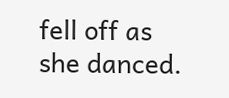fell off as she danced.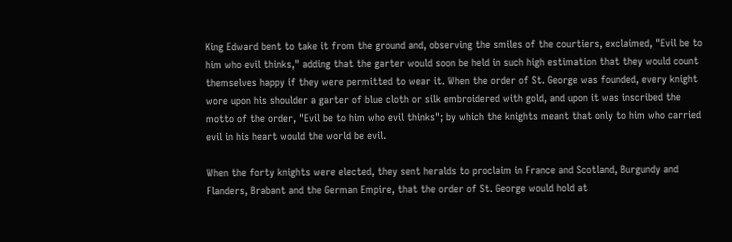King Edward bent to take it from the ground and, observing the smiles of the courtiers, exclaimed, "Evil be to him who evil thinks," adding that the garter would soon be held in such high estimation that they would count themselves happy if they were permitted to wear it. When the order of St. George was founded, every knight wore upon his shoulder a garter of blue cloth or silk embroidered with gold, and upon it was inscribed the motto of the order, "Evil be to him who evil thinks"; by which the knights meant that only to him who carried evil in his heart would the world be evil.

When the forty knights were elected, they sent heralds to proclaim in France and Scotland, Burgundy and Flanders, Brabant and the German Empire, that the order of St. George would hold at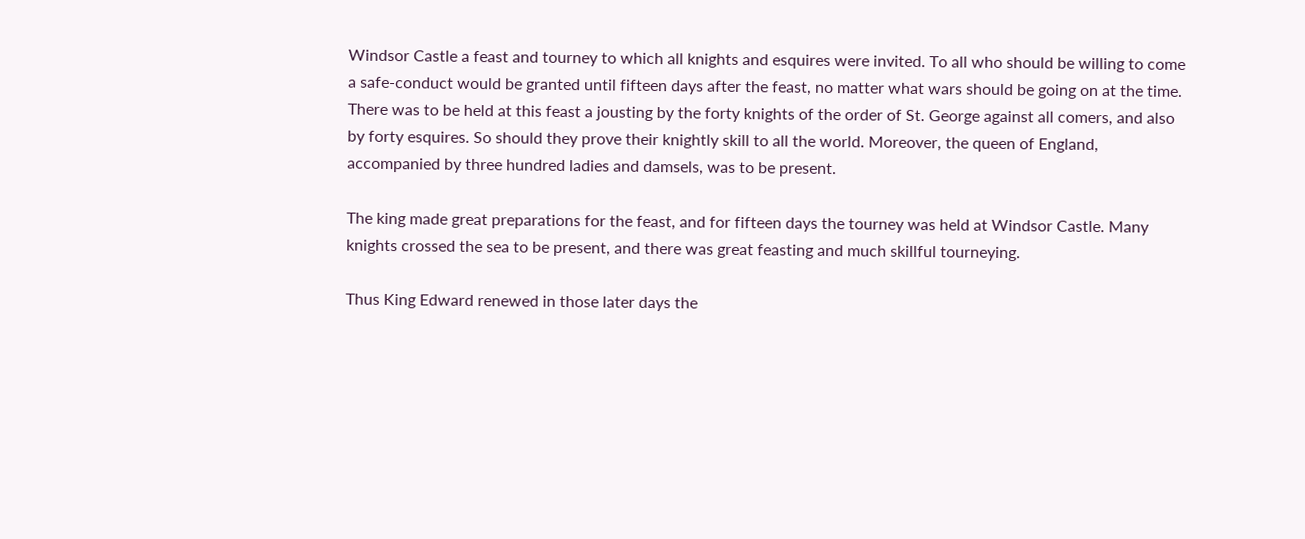Windsor Castle a feast and tourney to which all knights and esquires were invited. To all who should be willing to come a safe-conduct would be granted until fifteen days after the feast, no matter what wars should be going on at the time. There was to be held at this feast a jousting by the forty knights of the order of St. George against all comers, and also by forty esquires. So should they prove their knightly skill to all the world. Moreover, the queen of England, accompanied by three hundred ladies and damsels, was to be present.

The king made great preparations for the feast, and for fifteen days the tourney was held at Windsor Castle. Many knights crossed the sea to be present, and there was great feasting and much skillful tourneying.

Thus King Edward renewed in those later days the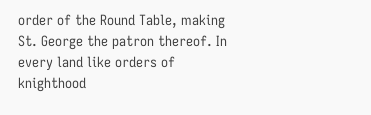order of the Round Table, making St. George the patron thereof. In every land like orders of knighthood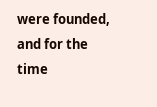were founded, and for the time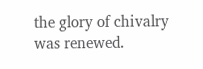the glory of chivalry was renewed.